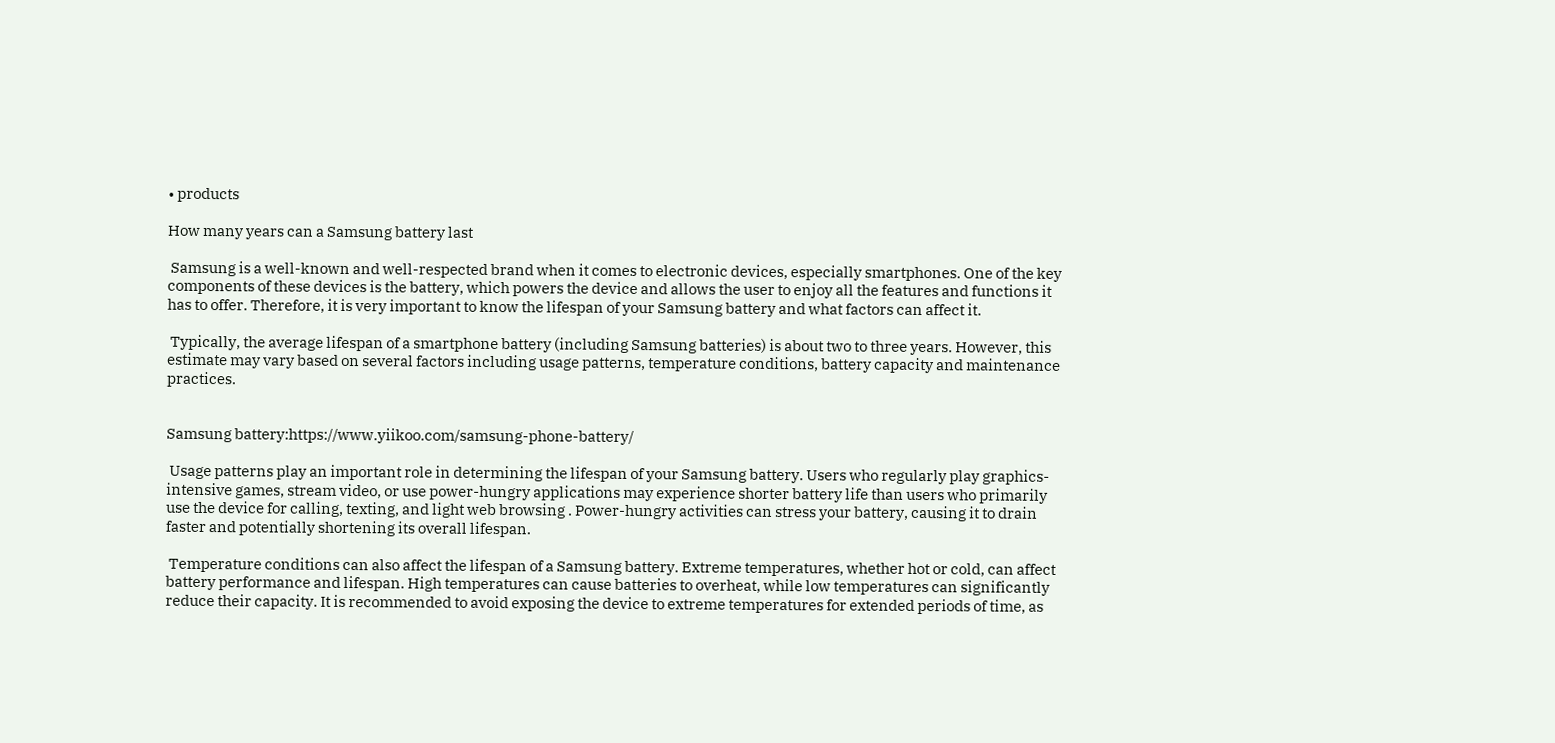• products

How many years can a Samsung battery last

 Samsung is a well-known and well-respected brand when it comes to electronic devices, especially smartphones. One of the key components of these devices is the battery, which powers the device and allows the user to enjoy all the features and functions it has to offer. Therefore, it is very important to know the lifespan of your Samsung battery and what factors can affect it.

 Typically, the average lifespan of a smartphone battery (including Samsung batteries) is about two to three years. However, this estimate may vary based on several factors including usage patterns, temperature conditions, battery capacity and maintenance practices.


Samsung battery:https://www.yiikoo.com/samsung-phone-battery/

 Usage patterns play an important role in determining the lifespan of your Samsung battery. Users who regularly play graphics-intensive games, stream video, or use power-hungry applications may experience shorter battery life than users who primarily use the device for calling, texting, and light web browsing . Power-hungry activities can stress your battery, causing it to drain faster and potentially shortening its overall lifespan.

 Temperature conditions can also affect the lifespan of a Samsung battery. Extreme temperatures, whether hot or cold, can affect battery performance and lifespan. High temperatures can cause batteries to overheat, while low temperatures can significantly reduce their capacity. It is recommended to avoid exposing the device to extreme temperatures for extended periods of time, as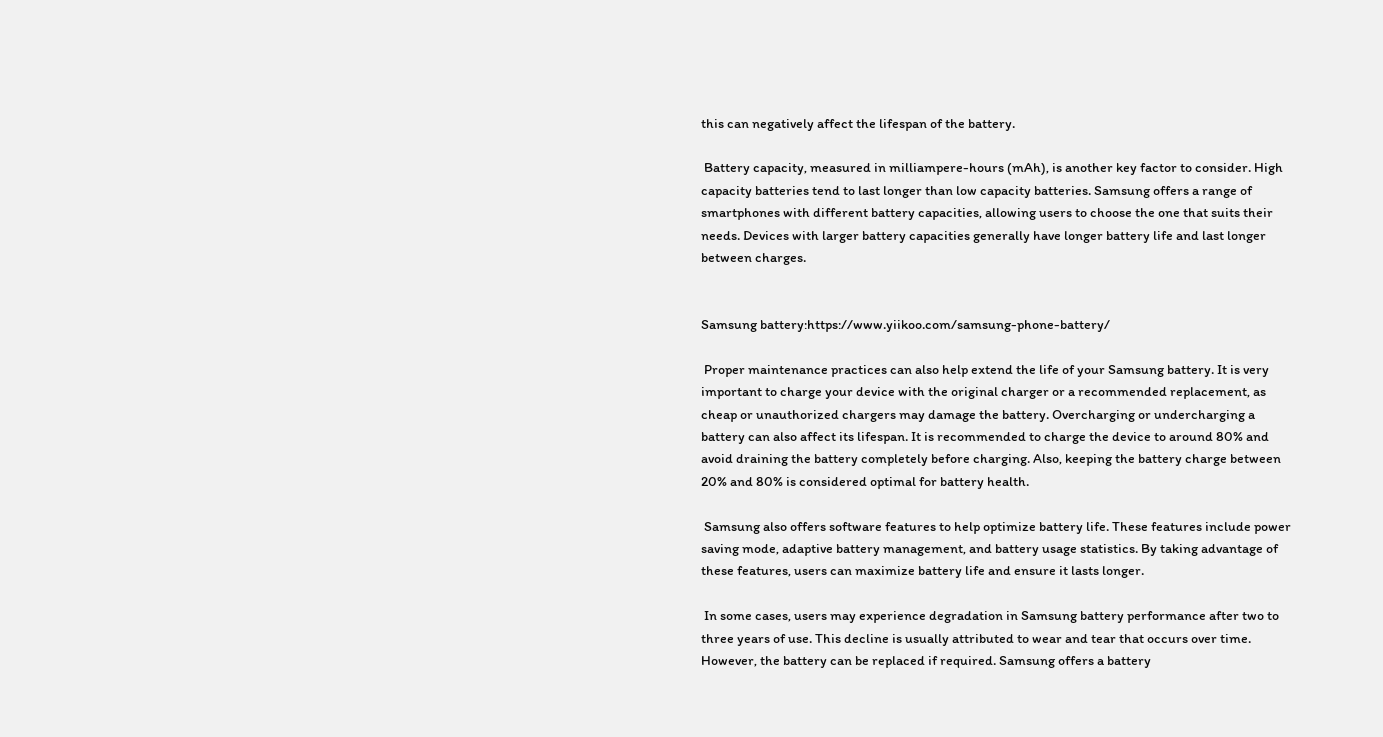this can negatively affect the lifespan of the battery.

 Battery capacity, measured in milliampere-hours (mAh), is another key factor to consider. High capacity batteries tend to last longer than low capacity batteries. Samsung offers a range of smartphones with different battery capacities, allowing users to choose the one that suits their needs. Devices with larger battery capacities generally have longer battery life and last longer between charges.


Samsung battery:https://www.yiikoo.com/samsung-phone-battery/

 Proper maintenance practices can also help extend the life of your Samsung battery. It is very important to charge your device with the original charger or a recommended replacement, as cheap or unauthorized chargers may damage the battery. Overcharging or undercharging a battery can also affect its lifespan. It is recommended to charge the device to around 80% and avoid draining the battery completely before charging. Also, keeping the battery charge between 20% and 80% is considered optimal for battery health.

 Samsung also offers software features to help optimize battery life. These features include power saving mode, adaptive battery management, and battery usage statistics. By taking advantage of these features, users can maximize battery life and ensure it lasts longer.

 In some cases, users may experience degradation in Samsung battery performance after two to three years of use. This decline is usually attributed to wear and tear that occurs over time. However, the battery can be replaced if required. Samsung offers a battery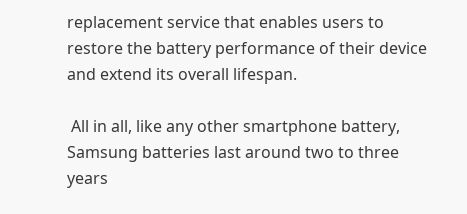replacement service that enables users to restore the battery performance of their device and extend its overall lifespan.

 All in all, like any other smartphone battery, Samsung batteries last around two to three years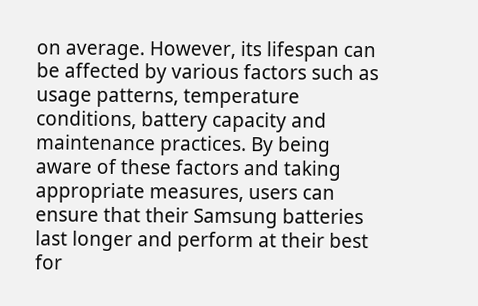on average. However, its lifespan can be affected by various factors such as usage patterns, temperature conditions, battery capacity and maintenance practices. By being aware of these factors and taking appropriate measures, users can ensure that their Samsung batteries last longer and perform at their best for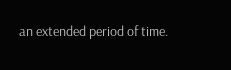an extended period of time.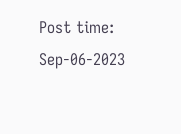Post time: Sep-06-2023